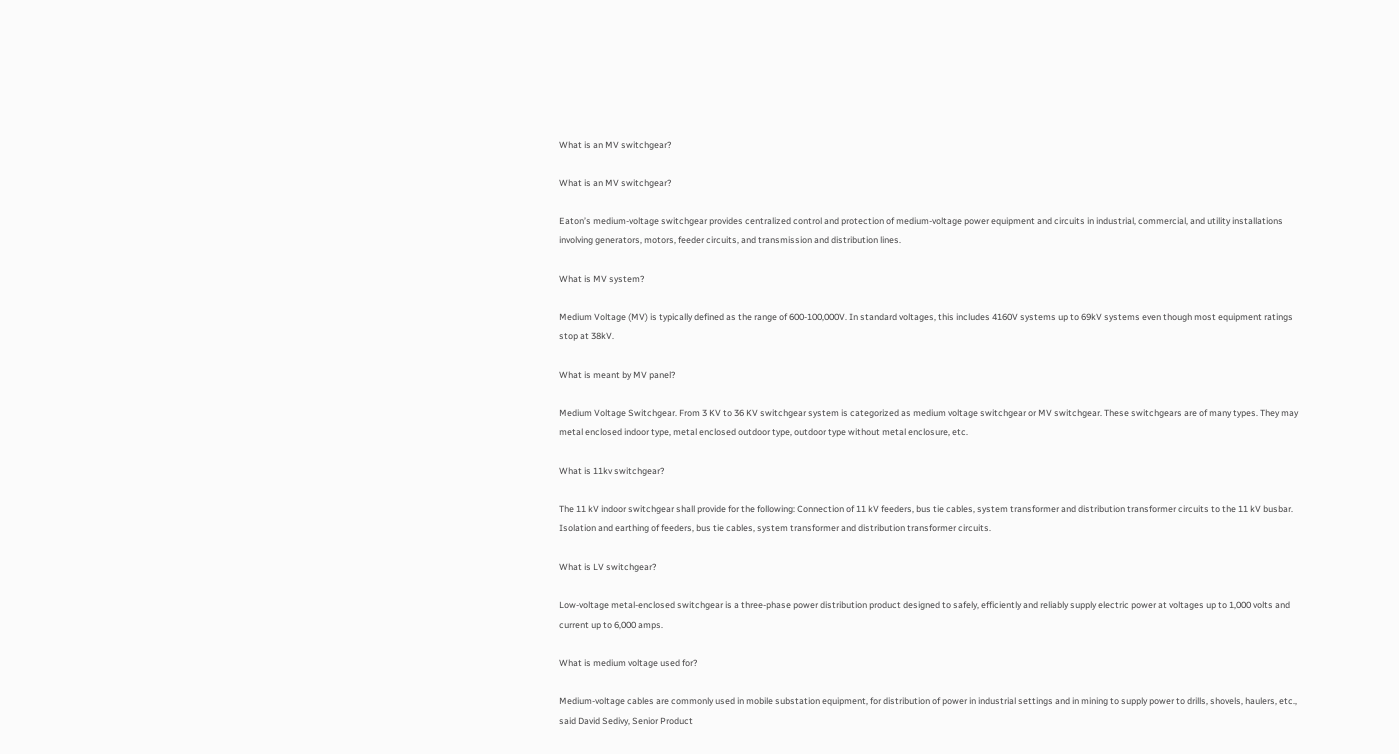What is an MV switchgear?

What is an MV switchgear?

Eaton’s medium-voltage switchgear provides centralized control and protection of medium-voltage power equipment and circuits in industrial, commercial, and utility installations involving generators, motors, feeder circuits, and transmission and distribution lines.

What is MV system?

Medium Voltage (MV) is typically defined as the range of 600-100,000V. In standard voltages, this includes 4160V systems up to 69kV systems even though most equipment ratings stop at 38kV.

What is meant by MV panel?

Medium Voltage Switchgear. From 3 KV to 36 KV switchgear system is categorized as medium voltage switchgear or MV switchgear. These switchgears are of many types. They may metal enclosed indoor type, metal enclosed outdoor type, outdoor type without metal enclosure, etc.

What is 11kv switchgear?

The 11 kV indoor switchgear shall provide for the following: Connection of 11 kV feeders, bus tie cables, system transformer and distribution transformer circuits to the 11 kV busbar. Isolation and earthing of feeders, bus tie cables, system transformer and distribution transformer circuits.

What is LV switchgear?

Low-voltage metal-enclosed switchgear is a three-phase power distribution product designed to safely, efficiently and reliably supply electric power at voltages up to 1,000 volts and current up to 6,000 amps.

What is medium voltage used for?

Medium-voltage cables are commonly used in mobile substation equipment, for distribution of power in industrial settings and in mining to supply power to drills, shovels, haulers, etc., said David Sedivy, Senior Product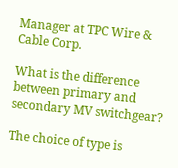Manager at TPC Wire & Cable Corp.

What is the difference between primary and secondary MV switchgear?

The choice of type is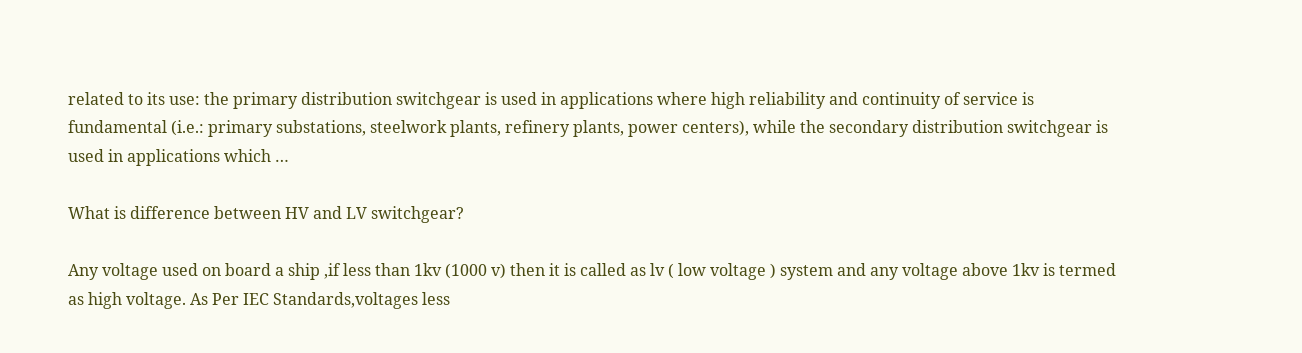related to its use: the primary distribution switchgear is used in applications where high reliability and continuity of service is fundamental (i.e.: primary substations, steelwork plants, refinery plants, power centers), while the secondary distribution switchgear is used in applications which …

What is difference between HV and LV switchgear?

Any voltage used on board a ship ,if less than 1kv (1000 v) then it is called as lv ( low voltage ) system and any voltage above 1kv is termed as high voltage. As Per IEC Standards,voltages less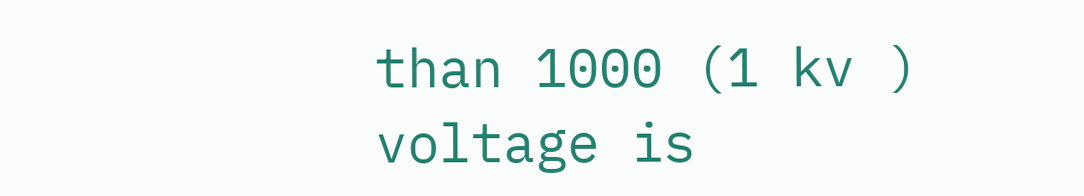than 1000 (1 kv ) voltage is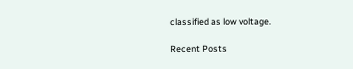classified as low voltage.

Recent Posts